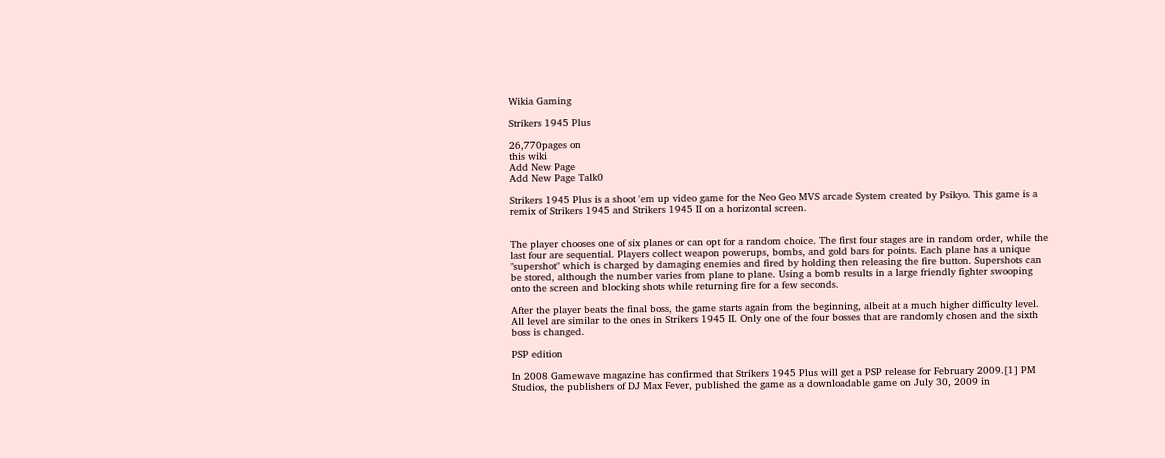Wikia Gaming

Strikers 1945 Plus

26,770pages on
this wiki
Add New Page
Add New Page Talk0

Strikers 1945 Plus is a shoot 'em up video game for the Neo Geo MVS arcade System created by Psikyo. This game is a remix of Strikers 1945 and Strikers 1945 II on a horizontal screen.


The player chooses one of six planes or can opt for a random choice. The first four stages are in random order, while the last four are sequential. Players collect weapon powerups, bombs, and gold bars for points. Each plane has a unique "supershot" which is charged by damaging enemies and fired by holding then releasing the fire button. Supershots can be stored, although the number varies from plane to plane. Using a bomb results in a large friendly fighter swooping onto the screen and blocking shots while returning fire for a few seconds.

After the player beats the final boss, the game starts again from the beginning, albeit at a much higher difficulty level. All level are similar to the ones in Strikers 1945 II. Only one of the four bosses that are randomly chosen and the sixth boss is changed.

PSP edition

In 2008 Gamewave magazine has confirmed that Strikers 1945 Plus will get a PSP release for February 2009.[1] PM Studios, the publishers of DJ Max Fever, published the game as a downloadable game on July 30, 2009 in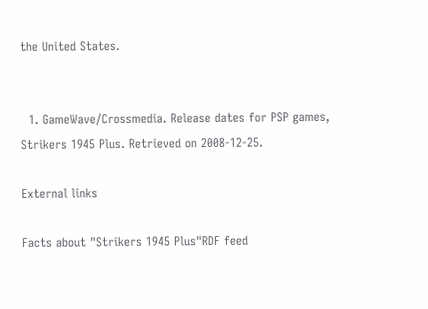the United States.


  1. GameWave/Crossmedia. Release dates for PSP games, Strikers 1945 Plus. Retrieved on 2008-12-25.

External links

Facts about "Strikers 1945 Plus"RDF feed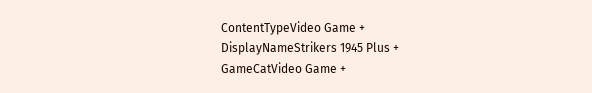ContentTypeVideo Game +
DisplayNameStrikers 1945 Plus +
GameCatVideo Game +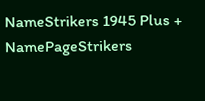NameStrikers 1945 Plus +
NamePageStrikers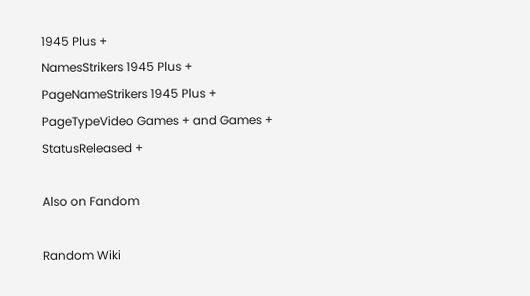1945 Plus +
NamesStrikers 1945 Plus +
PageNameStrikers 1945 Plus +
PageTypeVideo Games + and Games +
StatusReleased +

Also on Fandom

Random Wiki